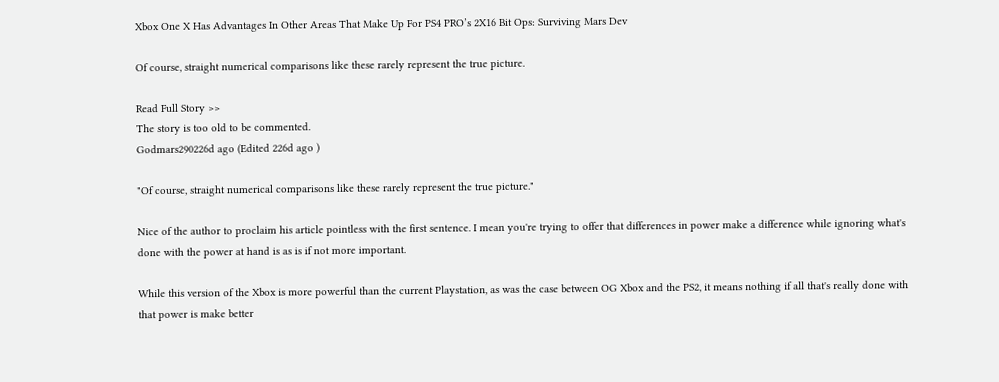Xbox One X Has Advantages In Other Areas That Make Up For PS4 PRO’s 2X16 Bit Ops: Surviving Mars Dev

Of course, straight numerical comparisons like these rarely represent the true picture.

Read Full Story >>
The story is too old to be commented.
Godmars290226d ago (Edited 226d ago )

"Of course, straight numerical comparisons like these rarely represent the true picture."

Nice of the author to proclaim his article pointless with the first sentence. I mean you're trying to offer that differences in power make a difference while ignoring what's done with the power at hand is as is if not more important.

While this version of the Xbox is more powerful than the current Playstation, as was the case between OG Xbox and the PS2, it means nothing if all that's really done with that power is make better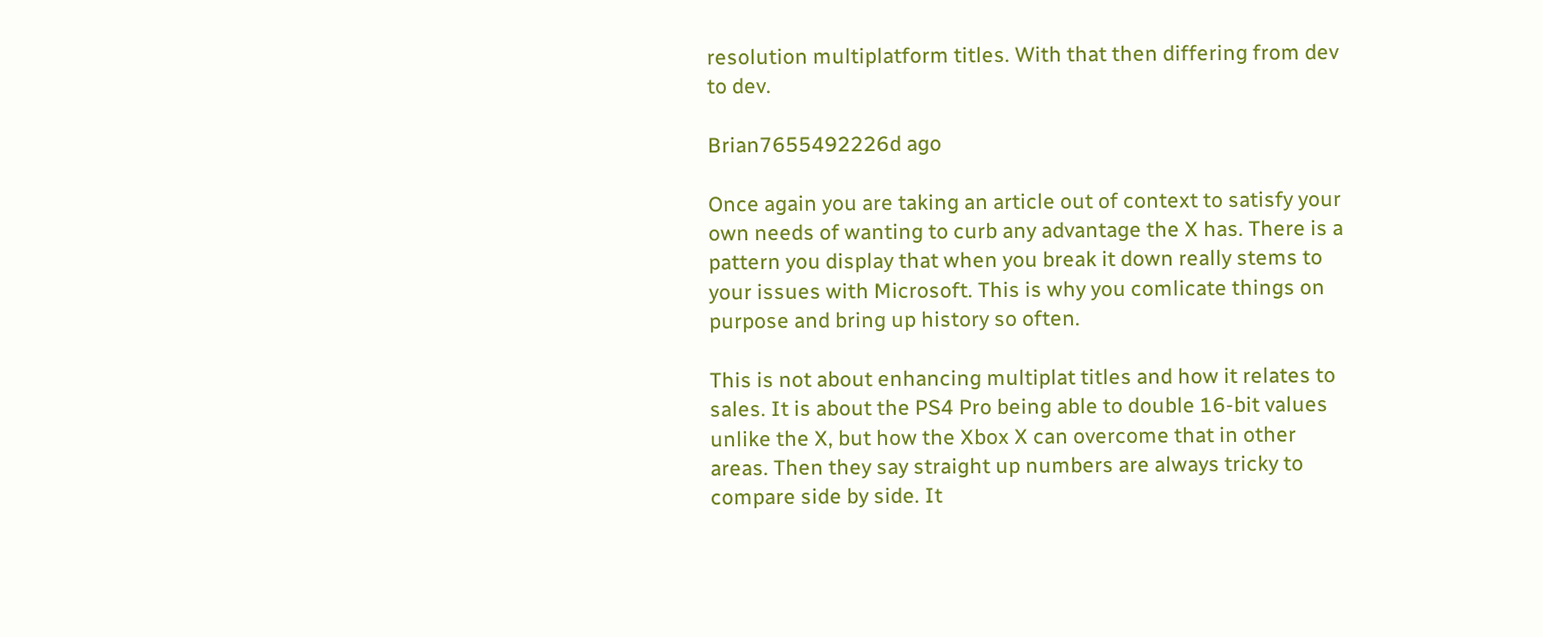resolution multiplatform titles. With that then differing from dev to dev.

Brian7655492226d ago

Once again you are taking an article out of context to satisfy your own needs of wanting to curb any advantage the X has. There is a pattern you display that when you break it down really stems to your issues with Microsoft. This is why you comlicate things on purpose and bring up history so often.

This is not about enhancing multiplat titles and how it relates to sales. It is about the PS4 Pro being able to double 16-bit values unlike the X, but how the Xbox X can overcome that in other areas. Then they say straight up numbers are always tricky to compare side by side. It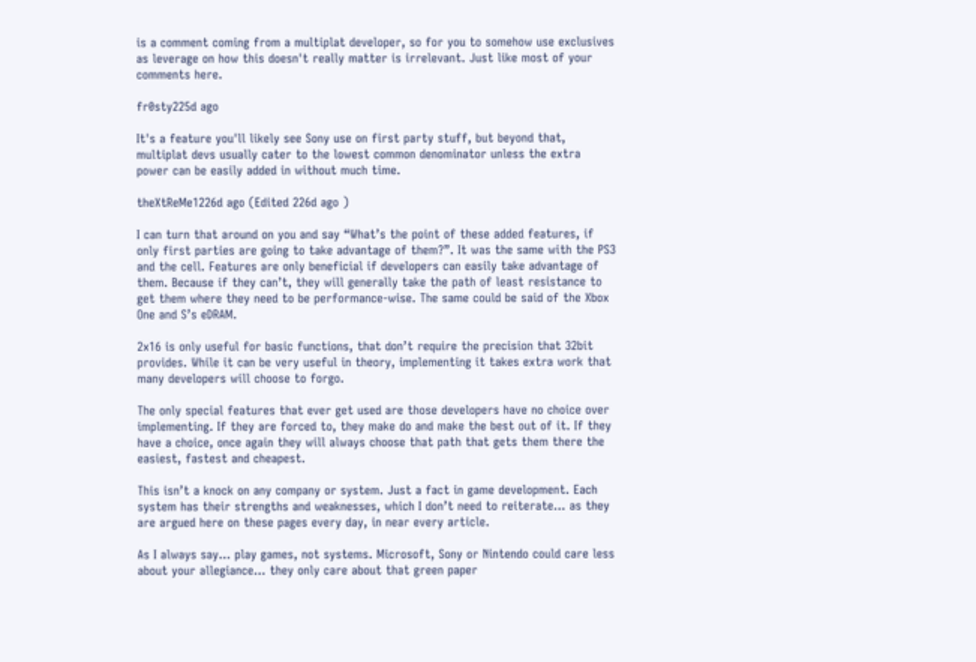is a comment coming from a multiplat developer, so for you to somehow use exclusives as leverage on how this doesn't really matter is irrelevant. Just like most of your comments here.

fr0sty225d ago

It's a feature you'll likely see Sony use on first party stuff, but beyond that, multiplat devs usually cater to the lowest common denominator unless the extra power can be easily added in without much time.

theXtReMe1226d ago (Edited 226d ago )

I can turn that around on you and say “What’s the point of these added features, if only first parties are going to take advantage of them?”. It was the same with the PS3 and the cell. Features are only beneficial if developers can easily take advantage of them. Because if they can’t, they will generally take the path of least resistance to get them where they need to be performance-wise. The same could be said of the Xbox One and S’s eDRAM.

2x16 is only useful for basic functions, that don’t require the precision that 32bit provides. While it can be very useful in theory, implementing it takes extra work that many developers will choose to forgo.

The only special features that ever get used are those developers have no choice over implementing. If they are forced to, they make do and make the best out of it. If they have a choice, once again they will always choose that path that gets them there the easiest, fastest and cheapest.

This isn’t a knock on any company or system. Just a fact in game development. Each system has their strengths and weaknesses, which I don’t need to reiterate... as they are argued here on these pages every day, in near every article.

As I always say... play games, not systems. Microsoft, Sony or Nintendo could care less about your allegiance... they only care about that green paper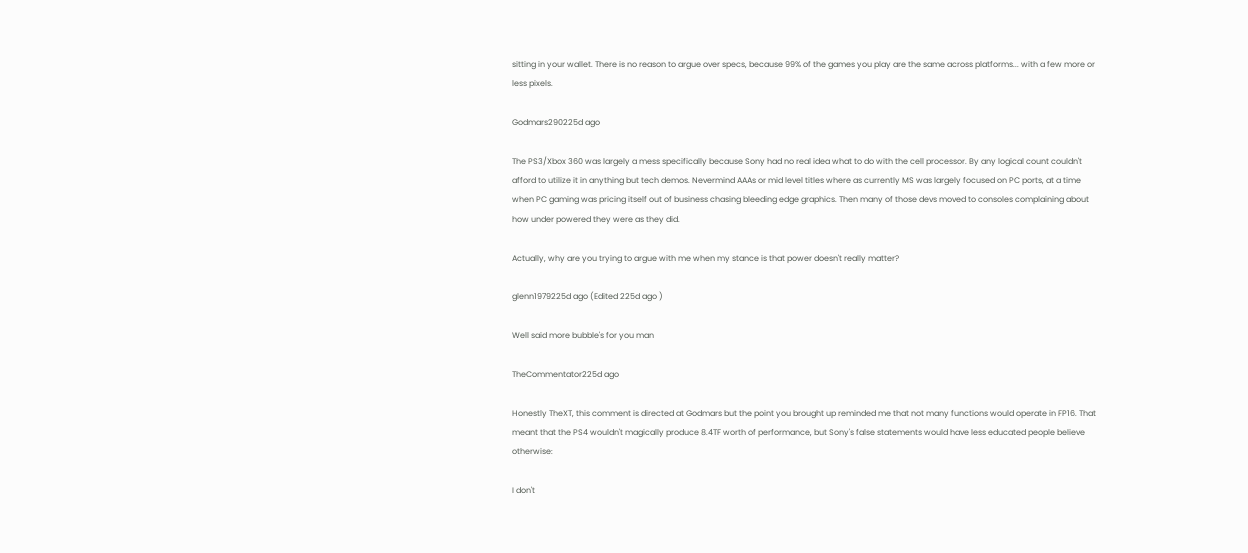sitting in your wallet. There is no reason to argue over specs, because 99% of the games you play are the same across platforms... with a few more or less pixels.

Godmars290225d ago

The PS3/Xbox 360 was largely a mess specifically because Sony had no real idea what to do with the cell processor. By any logical count couldn't afford to utilize it in anything but tech demos. Nevermind AAAs or mid level titles where as currently MS was largely focused on PC ports, at a time when PC gaming was pricing itself out of business chasing bleeding edge graphics. Then many of those devs moved to consoles complaining about how under powered they were as they did.

Actually, why are you trying to argue with me when my stance is that power doesn't really matter?

glenn1979225d ago (Edited 225d ago )

Well said more bubble's for you man

TheCommentator225d ago

Honestly TheXT, this comment is directed at Godmars but the point you brought up reminded me that not many functions would operate in FP16. That meant that the PS4 wouldn't magically produce 8.4TF worth of performance, but Sony's false statements would have less educated people believe otherwise:

I don't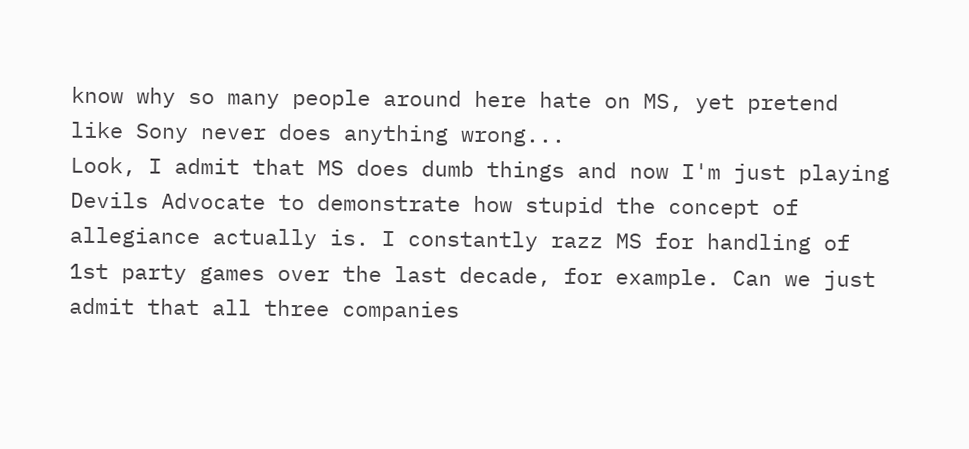know why so many people around here hate on MS, yet pretend like Sony never does anything wrong...
Look, I admit that MS does dumb things and now I'm just playing Devils Advocate to demonstrate how stupid the concept of allegiance actually is. I constantly razz MS for handling of 1st party games over the last decade, for example. Can we just admit that all three companies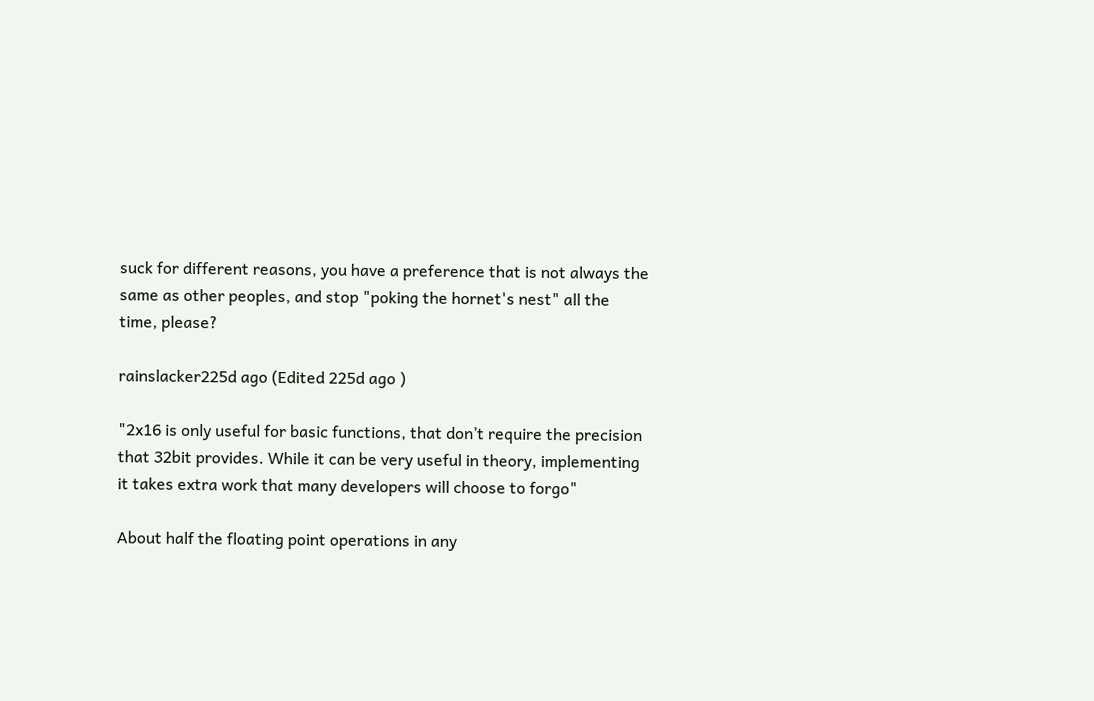suck for different reasons, you have a preference that is not always the same as other peoples, and stop "poking the hornet's nest" all the time, please?

rainslacker225d ago (Edited 225d ago )

"2x16 is only useful for basic functions, that don’t require the precision that 32bit provides. While it can be very useful in theory, implementing it takes extra work that many developers will choose to forgo"

About half the floating point operations in any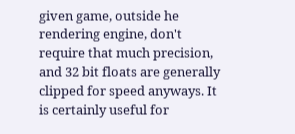given game, outside he rendering engine, don't require that much precision, and 32 bit floats are generally clipped for speed anyways. It is certainly useful for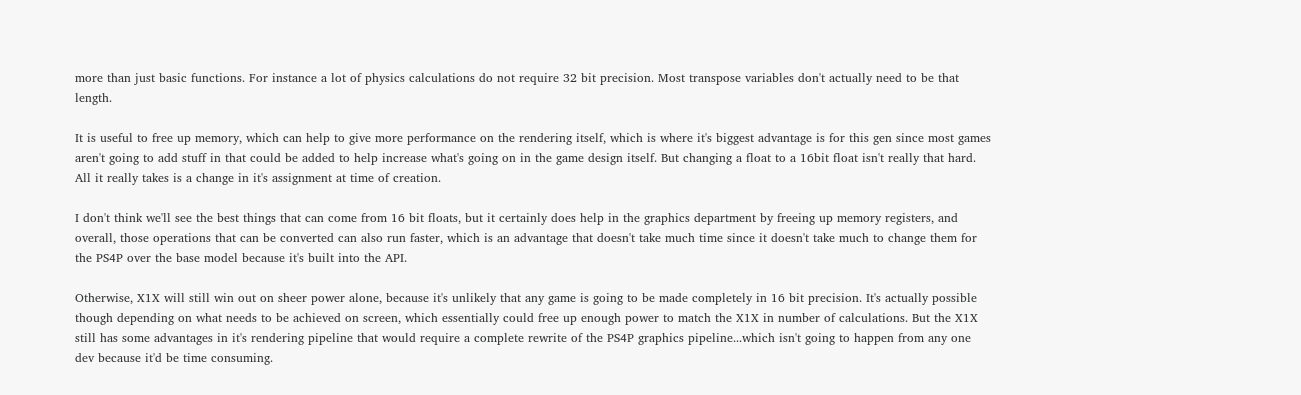more than just basic functions. For instance a lot of physics calculations do not require 32 bit precision. Most transpose variables don't actually need to be that length.

It is useful to free up memory, which can help to give more performance on the rendering itself, which is where it's biggest advantage is for this gen since most games aren't going to add stuff in that could be added to help increase what's going on in the game design itself. But changing a float to a 16bit float isn't really that hard. All it really takes is a change in it's assignment at time of creation.

I don't think we'll see the best things that can come from 16 bit floats, but it certainly does help in the graphics department by freeing up memory registers, and overall, those operations that can be converted can also run faster, which is an advantage that doesn't take much time since it doesn't take much to change them for the PS4P over the base model because it's built into the API.

Otherwise, X1X will still win out on sheer power alone, because it's unlikely that any game is going to be made completely in 16 bit precision. It's actually possible though depending on what needs to be achieved on screen, which essentially could free up enough power to match the X1X in number of calculations. But the X1X still has some advantages in it's rendering pipeline that would require a complete rewrite of the PS4P graphics pipeline...which isn't going to happen from any one dev because it'd be time consuming.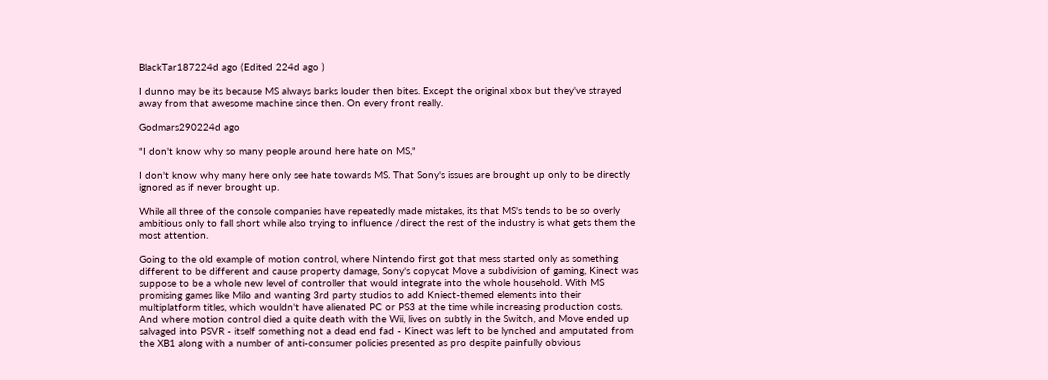BlackTar187224d ago (Edited 224d ago )

I dunno may be its because MS always barks louder then bites. Except the original xbox but they've strayed away from that awesome machine since then. On every front really.

Godmars290224d ago

"I don't know why so many people around here hate on MS,"

I don't know why many here only see hate towards MS. That Sony's issues are brought up only to be directly ignored as if never brought up.

While all three of the console companies have repeatedly made mistakes, its that MS's tends to be so overly ambitious only to fall short while also trying to influence /direct the rest of the industry is what gets them the most attention.

Going to the old example of motion control, where Nintendo first got that mess started only as something different to be different and cause property damage, Sony's copycat Move a subdivision of gaming, Kinect was suppose to be a whole new level of controller that would integrate into the whole household. With MS promising games like Milo and wanting 3rd party studios to add Kniect-themed elements into their multiplatform titles, which wouldn't have alienated PC or PS3 at the time while increasing production costs. And where motion control died a quite death with the Wii, lives on subtly in the Switch, and Move ended up salvaged into PSVR - itself something not a dead end fad - Kinect was left to be lynched and amputated from the XB1 along with a number of anti-consumer policies presented as pro despite painfully obvious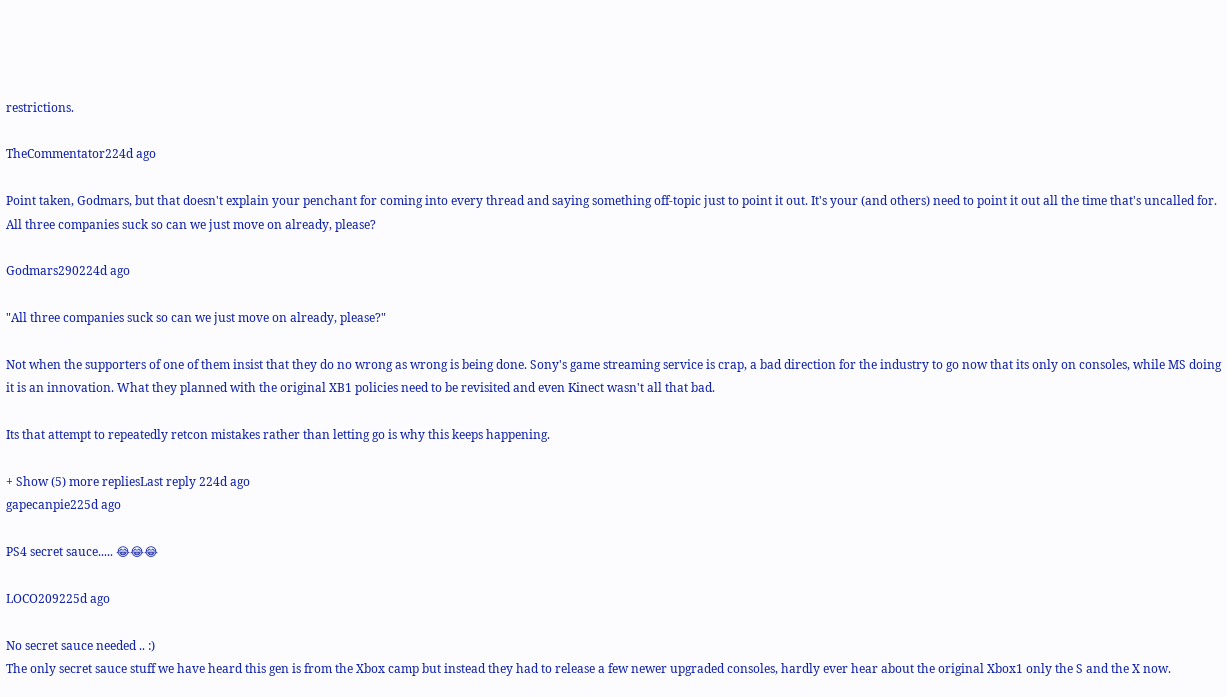restrictions.

TheCommentator224d ago

Point taken, Godmars, but that doesn't explain your penchant for coming into every thread and saying something off-topic just to point it out. It's your (and others) need to point it out all the time that's uncalled for. All three companies suck so can we just move on already, please?

Godmars290224d ago

"All three companies suck so can we just move on already, please?"

Not when the supporters of one of them insist that they do no wrong as wrong is being done. Sony's game streaming service is crap, a bad direction for the industry to go now that its only on consoles, while MS doing it is an innovation. What they planned with the original XB1 policies need to be revisited and even Kinect wasn't all that bad.

Its that attempt to repeatedly retcon mistakes rather than letting go is why this keeps happening.

+ Show (5) more repliesLast reply 224d ago
gapecanpie225d ago

PS4 secret sauce..... 😂😂😂

LOCO209225d ago

No secret sauce needed .. :)
The only secret sauce stuff we have heard this gen is from the Xbox camp but instead they had to release a few newer upgraded consoles, hardly ever hear about the original Xbox1 only the S and the X now.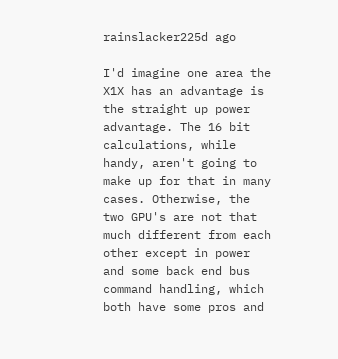rainslacker225d ago

I'd imagine one area the X1X has an advantage is the straight up power advantage. The 16 bit calculations, while handy, aren't going to make up for that in many cases. Otherwise, the two GPU's are not that much different from each other except in power and some back end bus command handling, which both have some pros and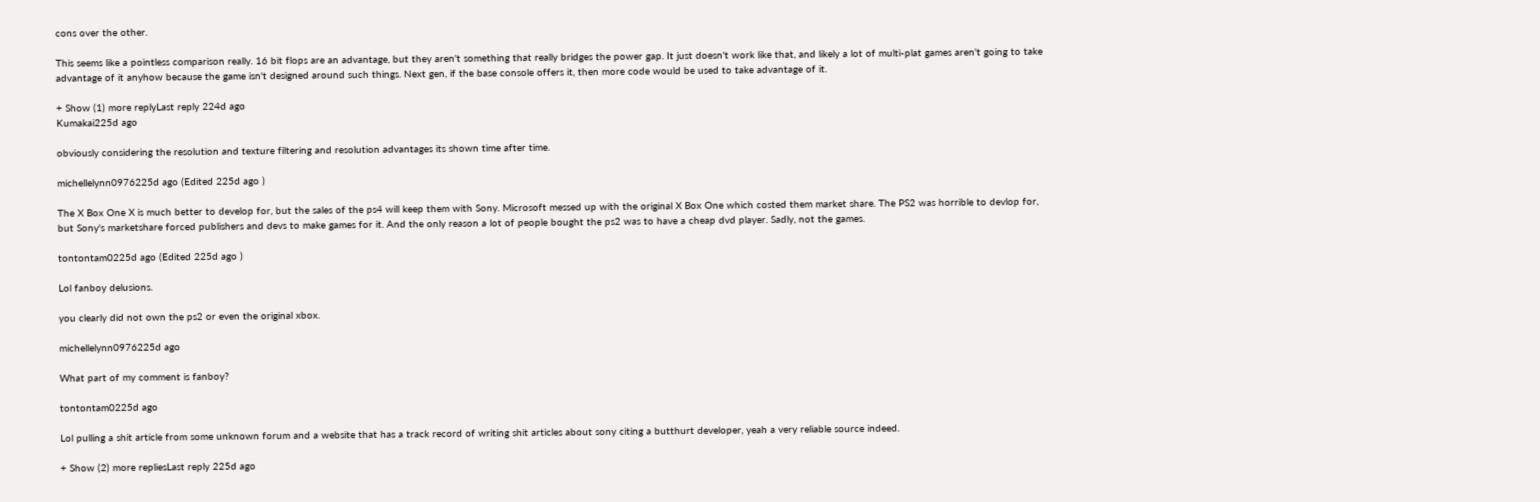cons over the other.

This seems like a pointless comparison really. 16 bit flops are an advantage, but they aren't something that really bridges the power gap. It just doesn't work like that, and likely a lot of multi-plat games aren't going to take advantage of it anyhow because the game isn't designed around such things. Next gen, if the base console offers it, then more code would be used to take advantage of it.

+ Show (1) more replyLast reply 224d ago
Kumakai225d ago

obviously considering the resolution and texture filtering and resolution advantages its shown time after time.

michellelynn0976225d ago (Edited 225d ago )

The X Box One X is much better to develop for, but the sales of the ps4 will keep them with Sony. Microsoft messed up with the original X Box One which costed them market share. The PS2 was horrible to devlop for, but Sony's marketshare forced publishers and devs to make games for it. And the only reason a lot of people bought the ps2 was to have a cheap dvd player. Sadly, not the games.

tontontam0225d ago (Edited 225d ago )

Lol fanboy delusions.

you clearly did not own the ps2 or even the original xbox.

michellelynn0976225d ago

What part of my comment is fanboy?

tontontam0225d ago

Lol pulling a shit article from some unknown forum and a website that has a track record of writing shit articles about sony citing a butthurt developer, yeah a very reliable source indeed.

+ Show (2) more repliesLast reply 225d ago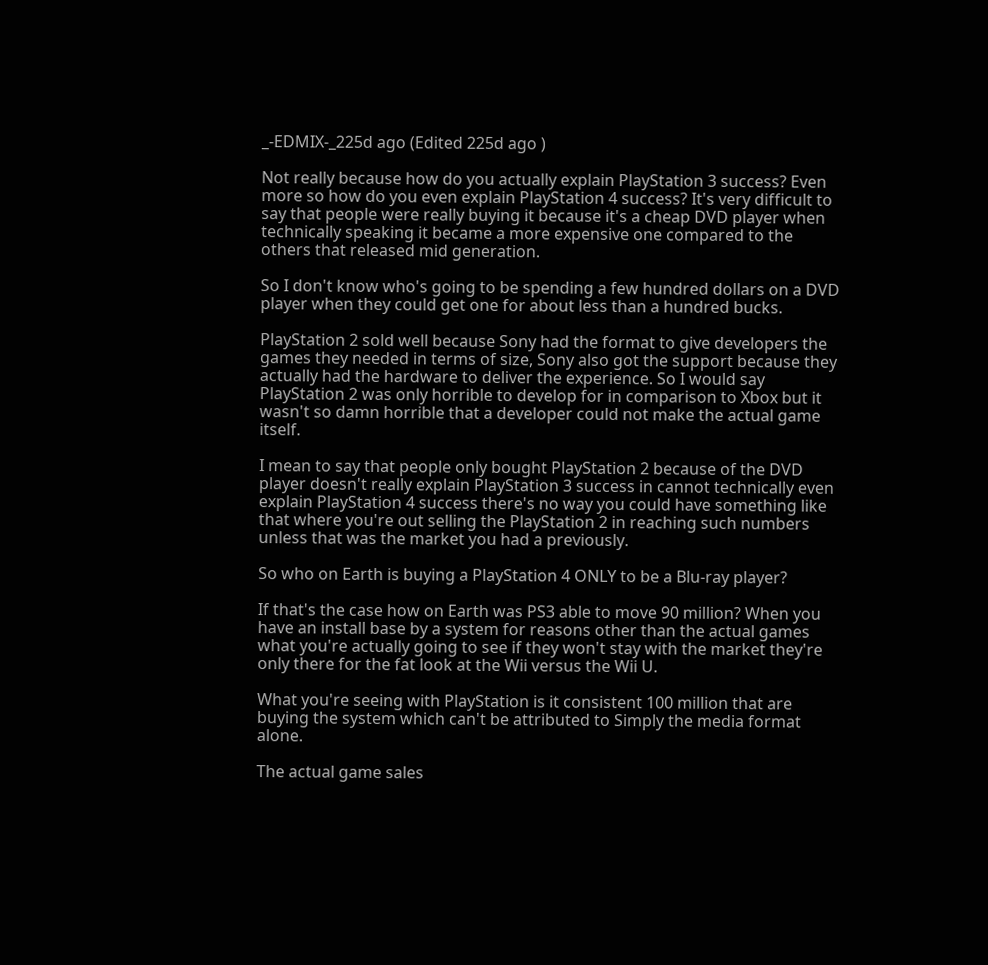_-EDMIX-_225d ago (Edited 225d ago )

Not really because how do you actually explain PlayStation 3 success? Even more so how do you even explain PlayStation 4 success? It's very difficult to say that people were really buying it because it's a cheap DVD player when technically speaking it became a more expensive one compared to the others that released mid generation.

So I don't know who's going to be spending a few hundred dollars on a DVD player when they could get one for about less than a hundred bucks.

PlayStation 2 sold well because Sony had the format to give developers the games they needed in terms of size, Sony also got the support because they actually had the hardware to deliver the experience. So I would say PlayStation 2 was only horrible to develop for in comparison to Xbox but it wasn't so damn horrible that a developer could not make the actual game itself.

I mean to say that people only bought PlayStation 2 because of the DVD player doesn't really explain PlayStation 3 success in cannot technically even explain PlayStation 4 success there's no way you could have something like that where you're out selling the PlayStation 2 in reaching such numbers unless that was the market you had a previously.

So who on Earth is buying a PlayStation 4 ONLY to be a Blu-ray player?

If that's the case how on Earth was PS3 able to move 90 million? When you have an install base by a system for reasons other than the actual games what you're actually going to see if they won't stay with the market they're only there for the fat look at the Wii versus the Wii U.

What you're seeing with PlayStation is it consistent 100 million that are buying the system which can't be attributed to Simply the media format alone.

The actual game sales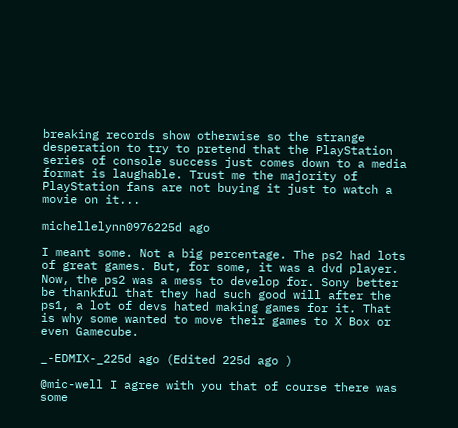breaking records show otherwise so the strange desperation to try to pretend that the PlayStation series of console success just comes down to a media format is laughable. Trust me the majority of PlayStation fans are not buying it just to watch a movie on it...

michellelynn0976225d ago

I meant some. Not a big percentage. The ps2 had lots of great games. But, for some, it was a dvd player. Now, the ps2 was a mess to develop for. Sony better be thankful that they had such good will after the ps1, a lot of devs hated making games for it. That is why some wanted to move their games to X Box or even Gamecube.

_-EDMIX-_225d ago (Edited 225d ago )

@mic-well I agree with you that of course there was some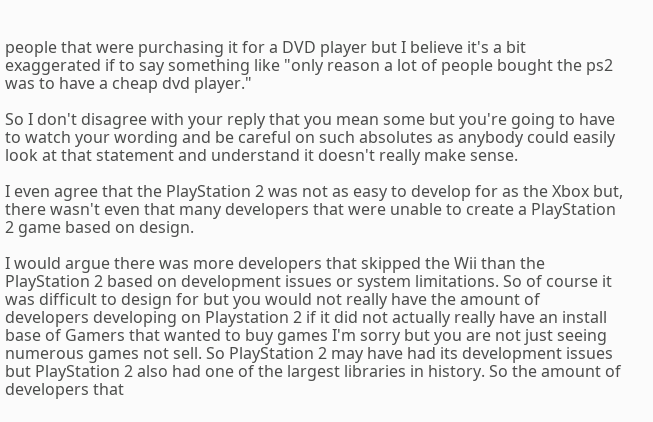people that were purchasing it for a DVD player but I believe it's a bit exaggerated if to say something like "only reason a lot of people bought the ps2 was to have a cheap dvd player."

So I don't disagree with your reply that you mean some but you're going to have to watch your wording and be careful on such absolutes as anybody could easily look at that statement and understand it doesn't really make sense.

I even agree that the PlayStation 2 was not as easy to develop for as the Xbox but, there wasn't even that many developers that were unable to create a PlayStation 2 game based on design.

I would argue there was more developers that skipped the Wii than the PlayStation 2 based on development issues or system limitations. So of course it was difficult to design for but you would not really have the amount of developers developing on Playstation 2 if it did not actually really have an install base of Gamers that wanted to buy games I'm sorry but you are not just seeing numerous games not sell. So PlayStation 2 may have had its development issues but PlayStation 2 also had one of the largest libraries in history. So the amount of developers that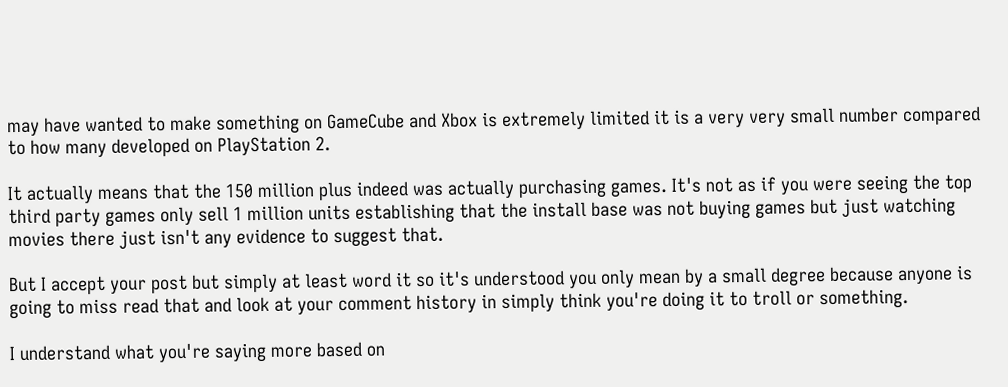may have wanted to make something on GameCube and Xbox is extremely limited it is a very very small number compared to how many developed on PlayStation 2.

It actually means that the 150 million plus indeed was actually purchasing games. It's not as if you were seeing the top third party games only sell 1 million units establishing that the install base was not buying games but just watching movies there just isn't any evidence to suggest that.

But I accept your post but simply at least word it so it's understood you only mean by a small degree because anyone is going to miss read that and look at your comment history in simply think you're doing it to troll or something.

I understand what you're saying more based on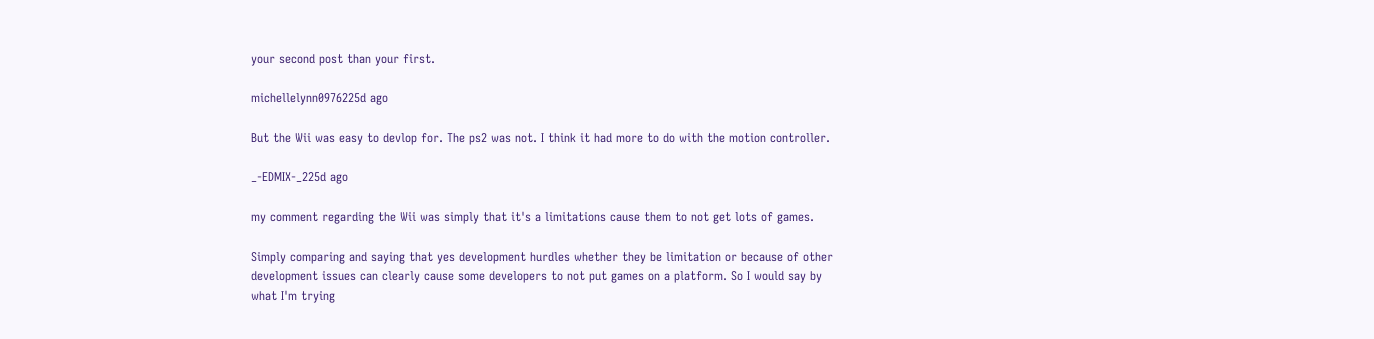your second post than your first.

michellelynn0976225d ago

But the Wii was easy to devlop for. The ps2 was not. I think it had more to do with the motion controller.

_-EDMIX-_225d ago

my comment regarding the Wii was simply that it's a limitations cause them to not get lots of games.

Simply comparing and saying that yes development hurdles whether they be limitation or because of other development issues can clearly cause some developers to not put games on a platform. So I would say by what I'm trying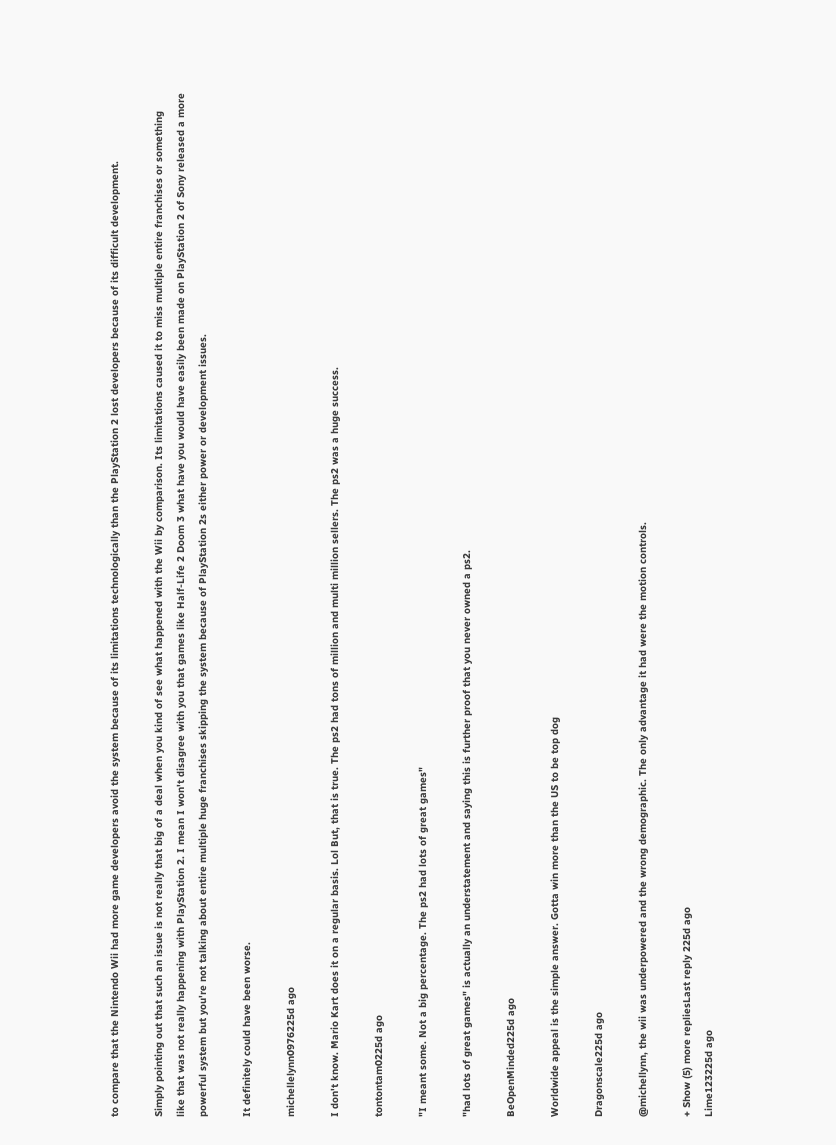to compare that the Nintendo Wii had more game developers avoid the system because of its limitations technologically than the PlayStation 2 lost developers because of its difficult development.

Simply pointing out that such an issue is not really that big of a deal when you kind of see what happened with the Wii by comparison. Its limitations caused it to miss multiple entire franchises or something like that was not really happening with PlayStation 2. I mean I won't disagree with you that games like Half-Life 2 Doom 3 what have you would have easily been made on PlayStation 2 of Sony released a more powerful system but you're not talking about entire multiple huge franchises skipping the system because of PlayStation 2s either power or development issues.

It definitely could have been worse.

michellelynn0976225d ago

I don't know. Mario Kart does it on a regular basis. Lol But, that is true. The ps2 had tons of million and multi million sellers. The ps2 was a huge success.

tontontam0225d ago

"I meant some. Not a big percentage. The ps2 had lots of great games"

"had lots of great games" is actually an understatement and saying this is further proof that you never owned a ps2.

BeOpenMinded225d ago

Worldwide appeal is the simple answer. Gotta win more than the US to be top dog

Dragonscale225d ago

@michellynn, the wii was underpowered and the wrong demographic. The only advantage it had were the motion controls.

+ Show (5) more repliesLast reply 225d ago
Lime123225d ago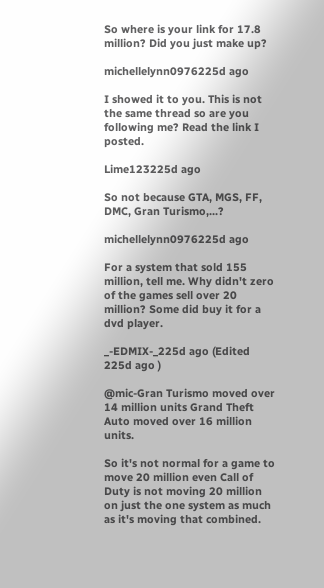So where is your link for 17.8 million? Did you just make up?

michellelynn0976225d ago

I showed it to you. This is not the same thread so are you following me? Read the link I posted.

Lime123225d ago

So not because GTA, MGS, FF, DMC, Gran Turismo,...?

michellelynn0976225d ago

For a system that sold 155 million, tell me. Why didn't zero of the games sell over 20 million? Some did buy it for a dvd player.

_-EDMIX-_225d ago (Edited 225d ago )

@mic-Gran Turismo moved over 14 million units Grand Theft Auto moved over 16 million units.

So it's not normal for a game to move 20 million even Call of Duty is not moving 20 million on just the one system as much as it's moving that combined.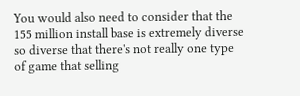You would also need to consider that the 155 million install base is extremely diverse so diverse that there's not really one type of game that selling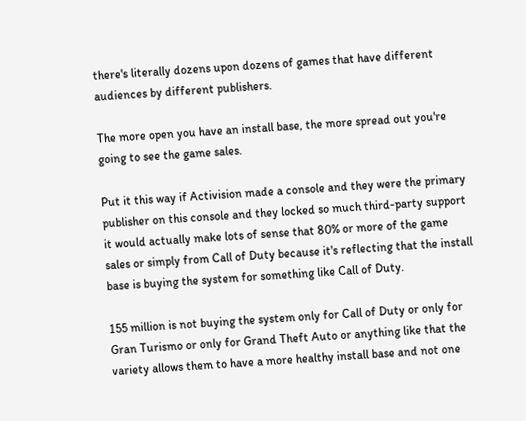there's literally dozens upon dozens of games that have different audiences by different publishers.

The more open you have an install base, the more spread out you're going to see the game sales.

Put it this way if Activision made a console and they were the primary publisher on this console and they locked so much third-party support it would actually make lots of sense that 80% or more of the game sales or simply from Call of Duty because it's reflecting that the install base is buying the system for something like Call of Duty.

155 million is not buying the system only for Call of Duty or only for Gran Turismo or only for Grand Theft Auto or anything like that the variety allows them to have a more healthy install base and not one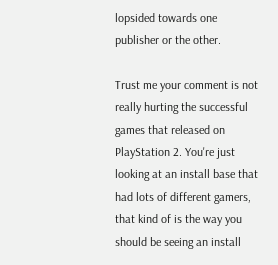lopsided towards one publisher or the other.

Trust me your comment is not really hurting the successful games that released on PlayStation 2. You're just looking at an install base that had lots of different gamers, that kind of is the way you should be seeing an install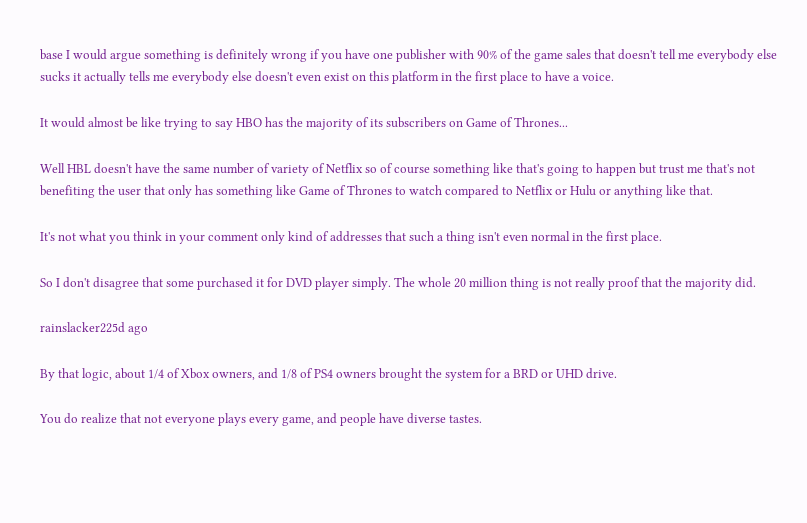base I would argue something is definitely wrong if you have one publisher with 90% of the game sales that doesn't tell me everybody else sucks it actually tells me everybody else doesn't even exist on this platform in the first place to have a voice.

It would almost be like trying to say HBO has the majority of its subscribers on Game of Thrones...

Well HBL doesn't have the same number of variety of Netflix so of course something like that's going to happen but trust me that's not benefiting the user that only has something like Game of Thrones to watch compared to Netflix or Hulu or anything like that.

It's not what you think in your comment only kind of addresses that such a thing isn't even normal in the first place.

So I don't disagree that some purchased it for DVD player simply. The whole 20 million thing is not really proof that the majority did.

rainslacker225d ago

By that logic, about 1/4 of Xbox owners, and 1/8 of PS4 owners brought the system for a BRD or UHD drive.

You do realize that not everyone plays every game, and people have diverse tastes.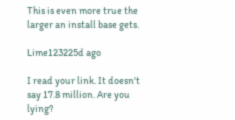This is even more true the larger an install base gets.

Lime123225d ago

I read your link. It doesn't say 17.8 million. Are you lying?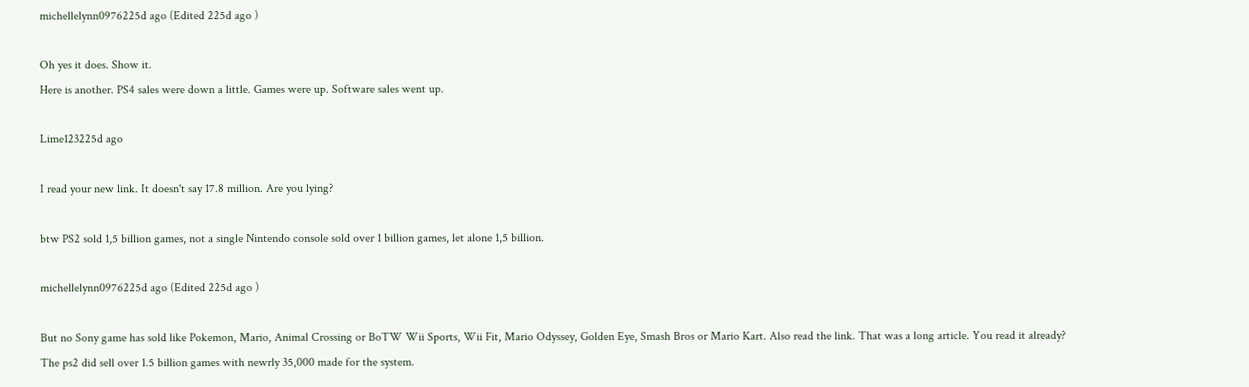michellelynn0976225d ago (Edited 225d ago )

Oh yes it does. Show it.
Here is another. PS4 sales were down a little. Games were up. Software sales went up.

Lime123225d ago

I read your new link. It doesn't say 17.8 million. Are you lying?

btw PS2 sold 1,5 billion games, not a single Nintendo console sold over 1 billion games, let alone 1,5 billion.

michellelynn0976225d ago (Edited 225d ago )

But no Sony game has sold like Pokemon, Mario, Animal Crossing or BoTW Wii Sports, Wii Fit, Mario Odyssey, Golden Eye, Smash Bros or Mario Kart. Also read the link. That was a long article. You read it already?
The ps2 did sell over 1.5 billion games with newrly 35,000 made for the system.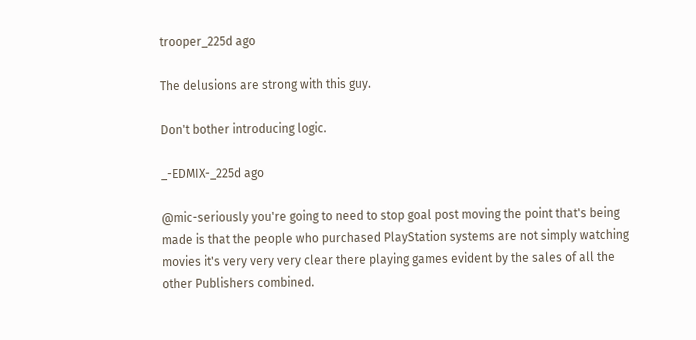trooper_225d ago

The delusions are strong with this guy.

Don't bother introducing logic.

_-EDMIX-_225d ago

@mic-seriously you're going to need to stop goal post moving the point that's being made is that the people who purchased PlayStation systems are not simply watching movies it's very very very clear there playing games evident by the sales of all the other Publishers combined.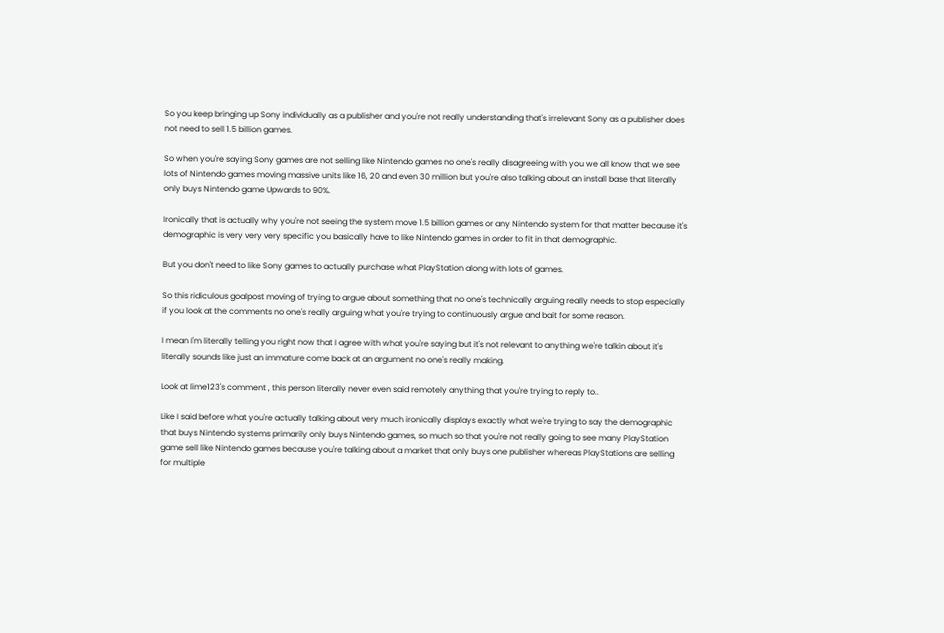So you keep bringing up Sony individually as a publisher and you're not really understanding that's irrelevant Sony as a publisher does not need to sell 1.5 billion games.

So when you're saying Sony games are not selling like Nintendo games no one's really disagreeing with you we all know that we see lots of Nintendo games moving massive units like 16, 20 and even 30 million but you're also talking about an install base that literally only buys Nintendo game Upwards to 90%.

Ironically that is actually why you're not seeing the system move 1.5 billion games or any Nintendo system for that matter because it's demographic is very very very specific you basically have to like Nintendo games in order to fit in that demographic.

But you don't need to like Sony games to actually purchase what PlayStation along with lots of games.

So this ridiculous goalpost moving of trying to argue about something that no one's technically arguing really needs to stop especially if you look at the comments no one's really arguing what you're trying to continuously argue and bait for some reason.

I mean I'm literally telling you right now that I agree with what you're saying but it's not relevant to anything we're talkin about it's literally sounds like just an immature come back at an argument no one's really making.

Look at lime123's comment , this person literally never even said remotely anything that you're trying to reply to..

Like I said before what you're actually talking about very much ironically displays exactly what we're trying to say the demographic that buys Nintendo systems primarily only buys Nintendo games, so much so that you're not really going to see many PlayStation game sell like Nintendo games because you're talking about a market that only buys one publisher whereas PlayStations are selling for multiple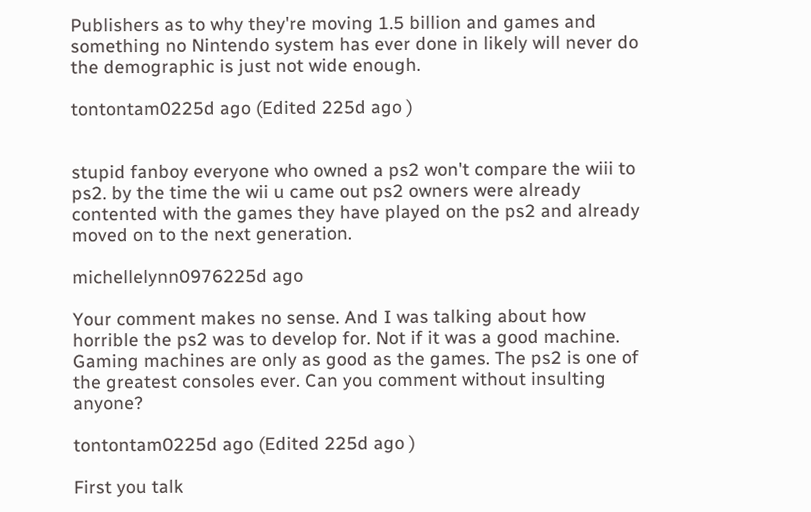Publishers as to why they're moving 1.5 billion and games and something no Nintendo system has ever done in likely will never do the demographic is just not wide enough.

tontontam0225d ago (Edited 225d ago )


stupid fanboy everyone who owned a ps2 won't compare the wiii to ps2. by the time the wii u came out ps2 owners were already contented with the games they have played on the ps2 and already moved on to the next generation.

michellelynn0976225d ago

Your comment makes no sense. And I was talking about how horrible the ps2 was to develop for. Not if it was a good machine. Gaming machines are only as good as the games. The ps2 is one of the greatest consoles ever. Can you comment without insulting anyone?

tontontam0225d ago (Edited 225d ago )

First you talk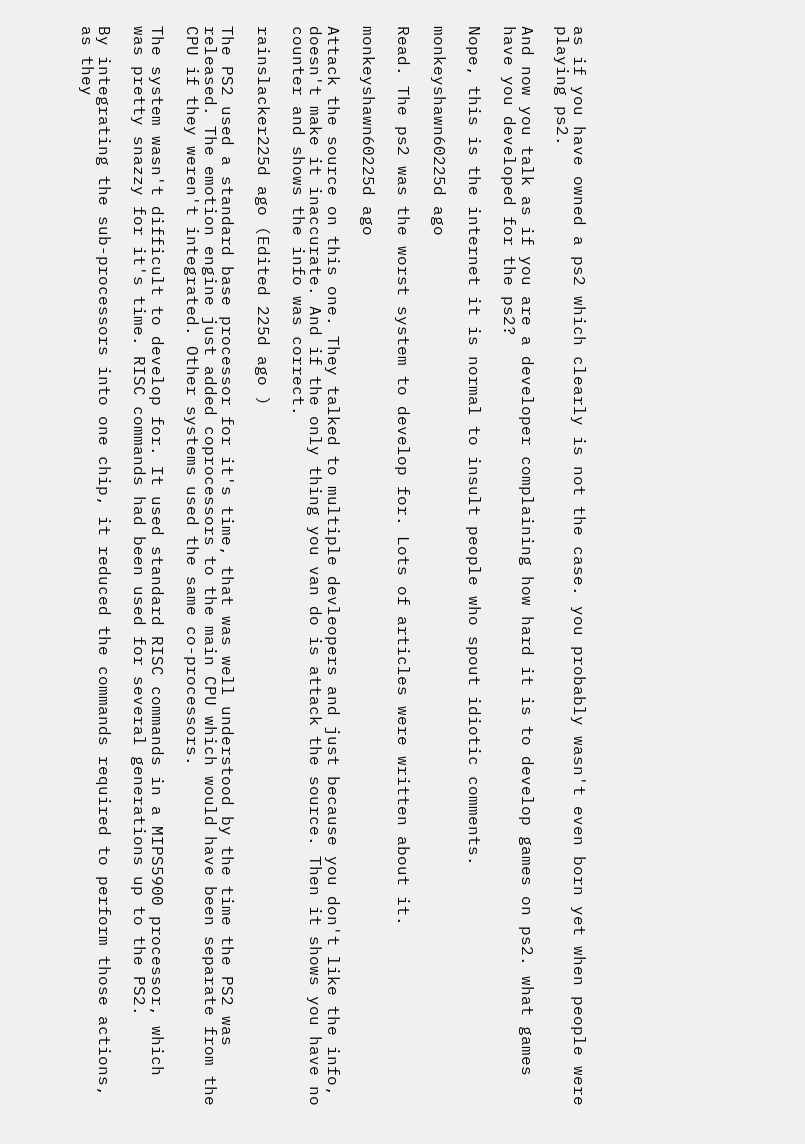as if you have owned a ps2 which clearly is not the case. you probably wasn't even born yet when people were playing ps2.

And now you talk as if you are a developer complaining how hard it is to develop games on ps2. what games have you developed for the ps2?

Nope, this is the internet it is normal to insult people who spout idiotic comments.

monkeyshawn60225d ago

Read. The ps2 was the worst system to develop for. Lots of articles were written about it.

monkeyshawn60225d ago

Attack the source on this one. They talked to multiple devleopers and just because you don't like the info, doesn't make it inaccurate. And if the only thing you van do is attack the source. Then it shows you have no counter and shows the info was correct.

rainslacker225d ago (Edited 225d ago )

The PS2 used a standard base processor for it's time, that was well understood by the time the PS2 was released. The emotion engine just added coprocessors to the main CPU which would have been separate from the CPU if they weren't integrated. Other systems used the same co-processors.

The system wasn't difficult to develop for. It used standard RISC commands in a MIPS5900 processor, which was pretty snazzy for it's time. RISC commands had been used for several generations up to the PS2.

By integrating the sub-processors into one chip, it reduced the commands required to perform those actions, as they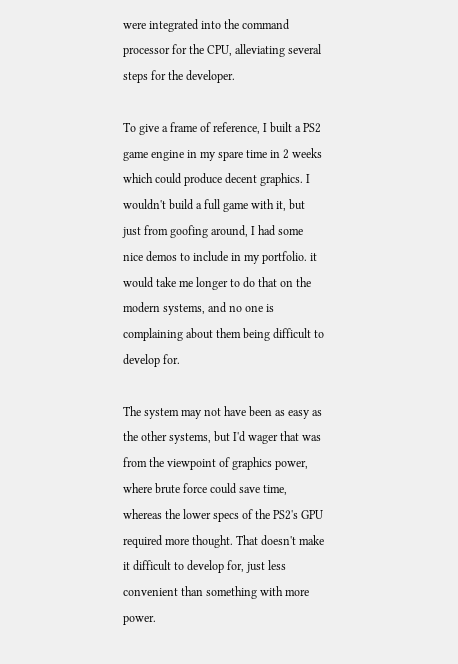were integrated into the command processor for the CPU, alleviating several steps for the developer.

To give a frame of reference, I built a PS2 game engine in my spare time in 2 weeks which could produce decent graphics. I wouldn't build a full game with it, but just from goofing around, I had some nice demos to include in my portfolio. it would take me longer to do that on the modern systems, and no one is complaining about them being difficult to develop for.

The system may not have been as easy as the other systems, but I'd wager that was from the viewpoint of graphics power, where brute force could save time, whereas the lower specs of the PS2's GPU required more thought. That doesn't make it difficult to develop for, just less convenient than something with more power.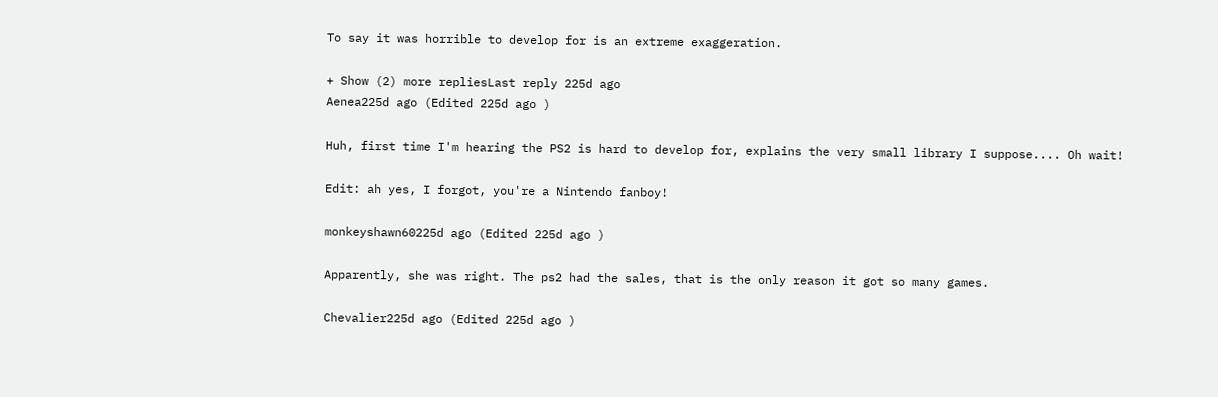To say it was horrible to develop for is an extreme exaggeration.

+ Show (2) more repliesLast reply 225d ago
Aenea225d ago (Edited 225d ago )

Huh, first time I'm hearing the PS2 is hard to develop for, explains the very small library I suppose.... Oh wait!

Edit: ah yes, I forgot, you're a Nintendo fanboy!

monkeyshawn60225d ago (Edited 225d ago )

Apparently, she was right. The ps2 had the sales, that is the only reason it got so many games.

Chevalier225d ago (Edited 225d ago )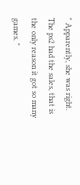" Apparently, she was right. The ps2 had the sales, that is the only reason it got so many games. "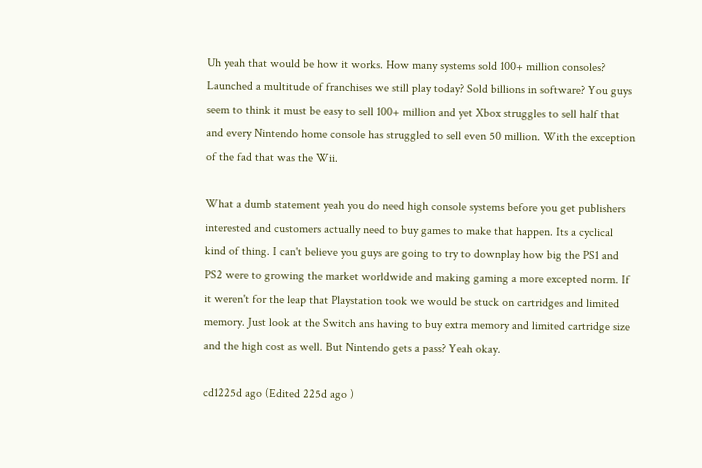Uh yeah that would be how it works. How many systems sold 100+ million consoles? Launched a multitude of franchises we still play today? Sold billions in software? You guys seem to think it must be easy to sell 100+ million and yet Xbox struggles to sell half that and every Nintendo home console has struggled to sell even 50 million. With the exception of the fad that was the Wii.

What a dumb statement yeah you do need high console systems before you get publishers interested and customers actually need to buy games to make that happen. Its a cyclical kind of thing. I can't believe you guys are going to try to downplay how big the PS1 and PS2 were to growing the market worldwide and making gaming a more excepted norm. If it weren't for the leap that Playstation took we would be stuck on cartridges and limited memory. Just look at the Switch ans having to buy extra memory and limited cartridge size and the high cost as well. But Nintendo gets a pass? Yeah okay.

cd1225d ago (Edited 225d ago )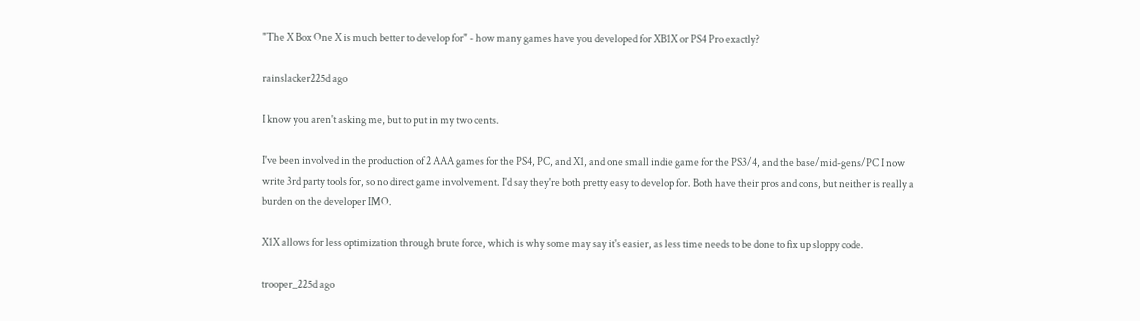"The X Box One X is much better to develop for" - how many games have you developed for XB1X or PS4 Pro exactly?

rainslacker225d ago

I know you aren't asking me, but to put in my two cents.

I've been involved in the production of 2 AAA games for the PS4, PC, and X1, and one small indie game for the PS3/4, and the base/mid-gens/PC I now write 3rd party tools for, so no direct game involvement. I'd say they're both pretty easy to develop for. Both have their pros and cons, but neither is really a burden on the developer IMO.

X1X allows for less optimization through brute force, which is why some may say it's easier, as less time needs to be done to fix up sloppy code.

trooper_225d ago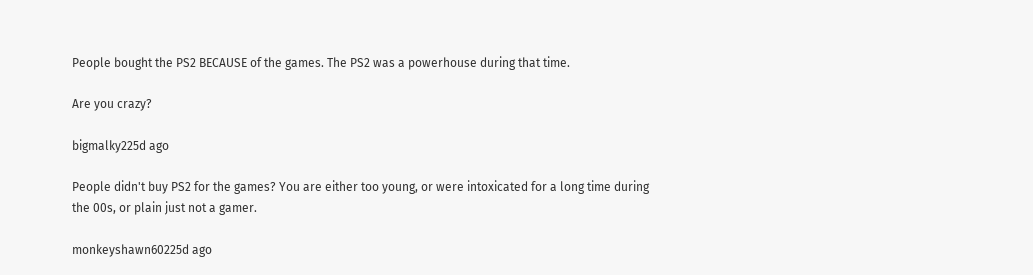People bought the PS2 BECAUSE of the games. The PS2 was a powerhouse during that time.

Are you crazy?

bigmalky225d ago

People didn't buy PS2 for the games? You are either too young, or were intoxicated for a long time during the 00s, or plain just not a gamer.

monkeyshawn60225d ago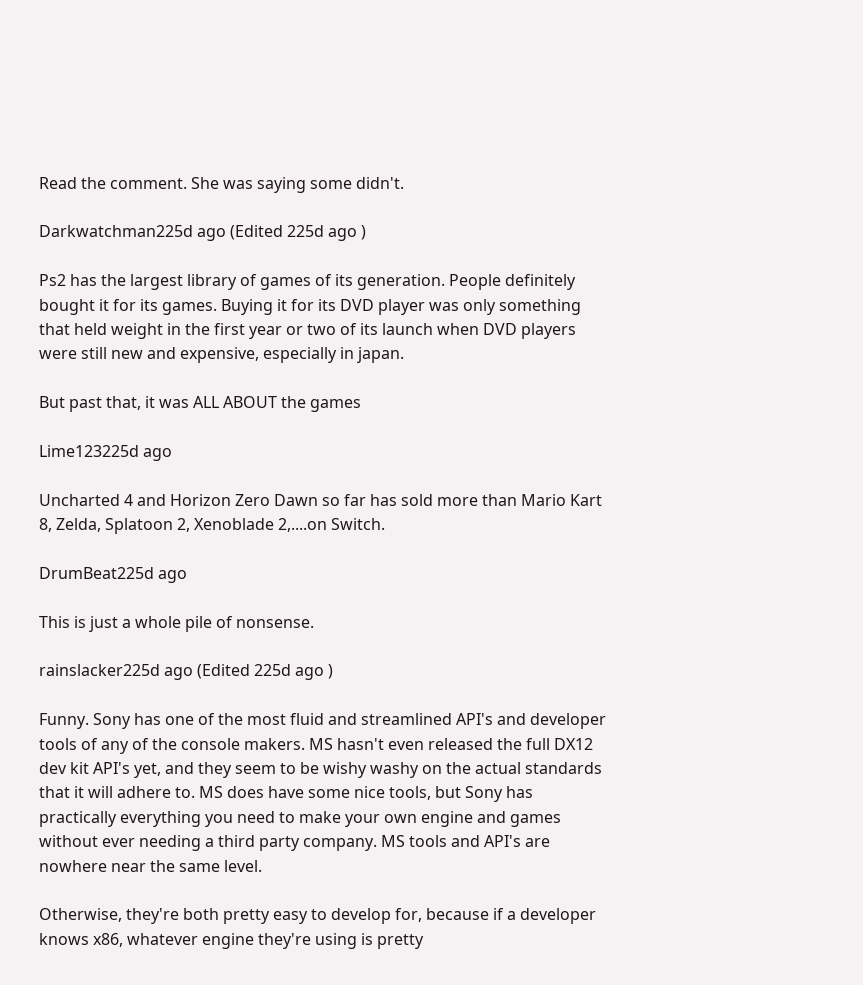Read the comment. She was saying some didn't.

Darkwatchman225d ago (Edited 225d ago )

Ps2 has the largest library of games of its generation. People definitely bought it for its games. Buying it for its DVD player was only something that held weight in the first year or two of its launch when DVD players were still new and expensive, especially in japan.

But past that, it was ALL ABOUT the games

Lime123225d ago

Uncharted 4 and Horizon Zero Dawn so far has sold more than Mario Kart 8, Zelda, Splatoon 2, Xenoblade 2,....on Switch.

DrumBeat225d ago

This is just a whole pile of nonsense.

rainslacker225d ago (Edited 225d ago )

Funny. Sony has one of the most fluid and streamlined API's and developer tools of any of the console makers. MS hasn't even released the full DX12 dev kit API's yet, and they seem to be wishy washy on the actual standards that it will adhere to. MS does have some nice tools, but Sony has practically everything you need to make your own engine and games without ever needing a third party company. MS tools and API's are nowhere near the same level.

Otherwise, they're both pretty easy to develop for, because if a developer knows x86, whatever engine they're using is pretty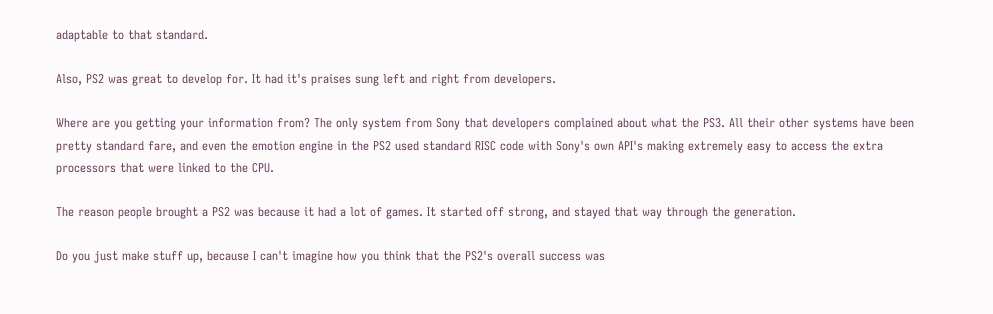adaptable to that standard.

Also, PS2 was great to develop for. It had it's praises sung left and right from developers.

Where are you getting your information from? The only system from Sony that developers complained about what the PS3. All their other systems have been pretty standard fare, and even the emotion engine in the PS2 used standard RISC code with Sony's own API's making extremely easy to access the extra processors that were linked to the CPU.

The reason people brought a PS2 was because it had a lot of games. It started off strong, and stayed that way through the generation.

Do you just make stuff up, because I can't imagine how you think that the PS2's overall success was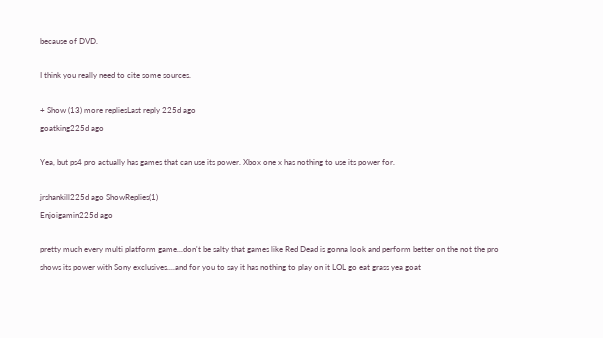because of DVD.

I think you really need to cite some sources.

+ Show (13) more repliesLast reply 225d ago
goatking225d ago

Yea, but ps4 pro actually has games that can use its power. Xbox one x has nothing to use its power for.

jrshankill225d ago ShowReplies(1)
Enjoigamin225d ago

pretty much every multi platform game...don't be salty that games like Red Dead is gonna look and perform better on the not the pro shows its power with Sony exclusives....and for you to say it has nothing to play on it LOL go eat grass yea goat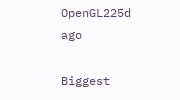OpenGL225d ago

Biggest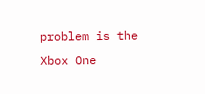problem is the Xbox One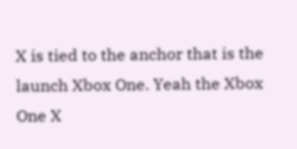X is tied to the anchor that is the launch Xbox One. Yeah the Xbox One X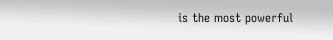is the most powerful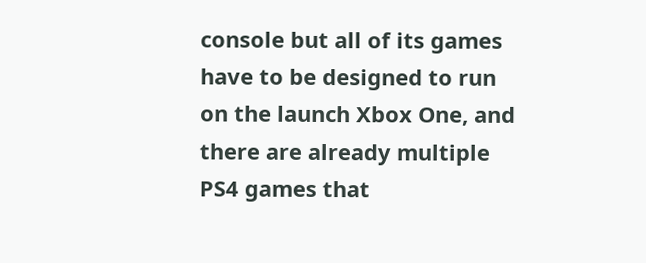console but all of its games have to be designed to run on the launch Xbox One, and there are already multiple PS4 games that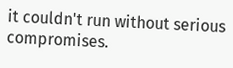it couldn't run without serious compromises.